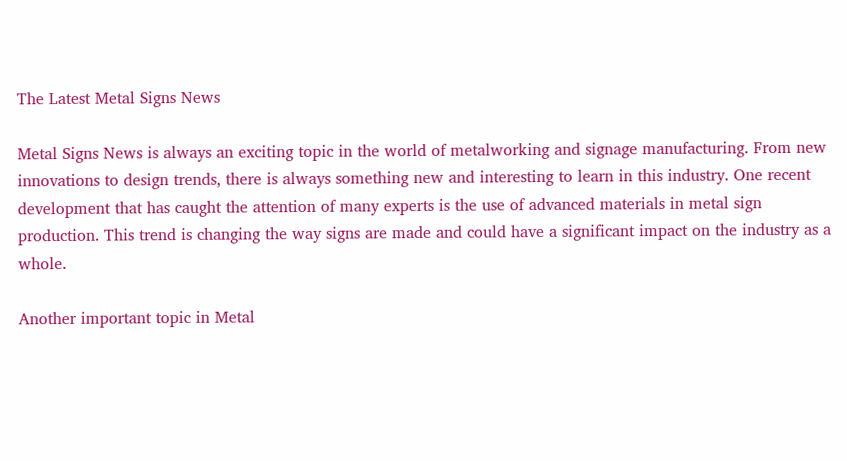The Latest Metal Signs News

Metal Signs News is always an exciting topic in the world of metalworking and signage manufacturing. From new innovations to design trends, there is always something new and interesting to learn in this industry. One recent development that has caught the attention of many experts is the use of advanced materials in metal sign production. This trend is changing the way signs are made and could have a significant impact on the industry as a whole.

Another important topic in Metal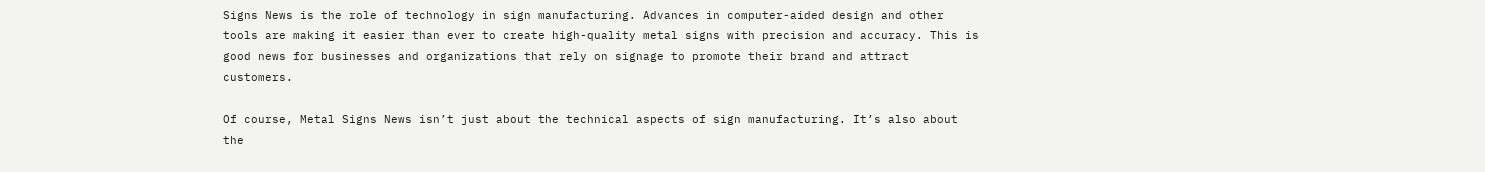Signs News is the role of technology in sign manufacturing. Advances in computer-aided design and other tools are making it easier than ever to create high-quality metal signs with precision and accuracy. This is good news for businesses and organizations that rely on signage to promote their brand and attract customers.

Of course, Metal Signs News isn’t just about the technical aspects of sign manufacturing. It’s also about the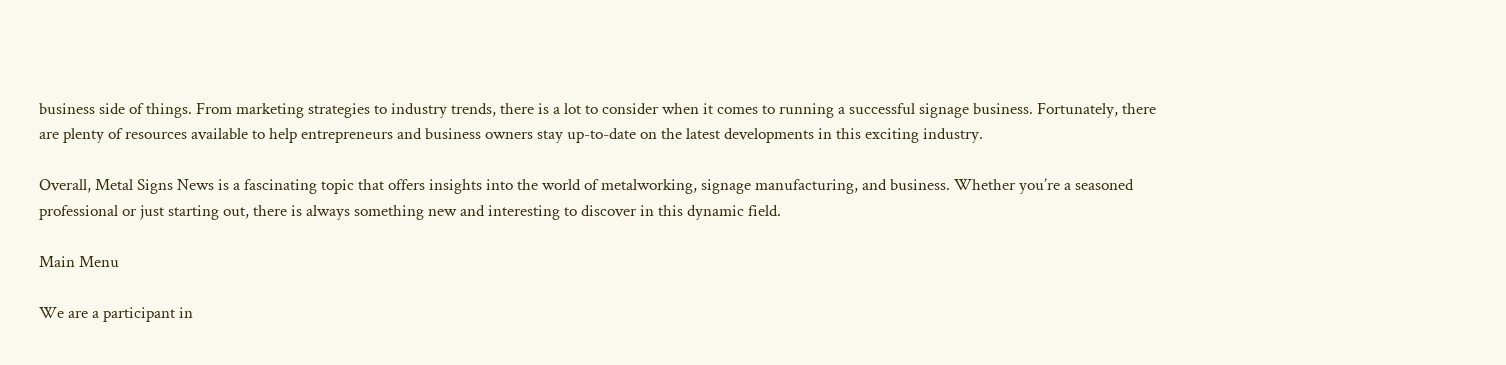business side of things. From marketing strategies to industry trends, there is a lot to consider when it comes to running a successful signage business. Fortunately, there are plenty of resources available to help entrepreneurs and business owners stay up-to-date on the latest developments in this exciting industry.

Overall, Metal Signs News is a fascinating topic that offers insights into the world of metalworking, signage manufacturing, and business. Whether you’re a seasoned professional or just starting out, there is always something new and interesting to discover in this dynamic field.

Main Menu

We are a participant in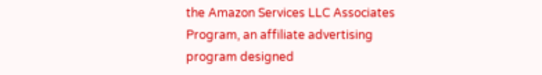the Amazon Services LLC Associates Program, an affiliate advertising program designed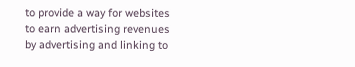to provide a way for websites to earn advertising revenues by advertising and linking to